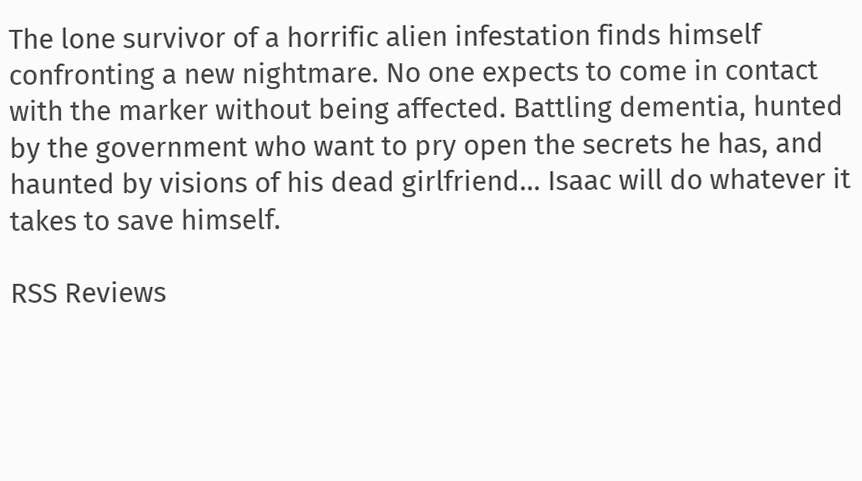The lone survivor of a horrific alien infestation finds himself confronting a new nightmare. No one expects to come in contact with the marker without being affected. Battling dementia, hunted by the government who want to pry open the secrets he has, and haunted by visions of his dead girlfriend... Isaac will do whatever it takes to save himself.

RSS Reviews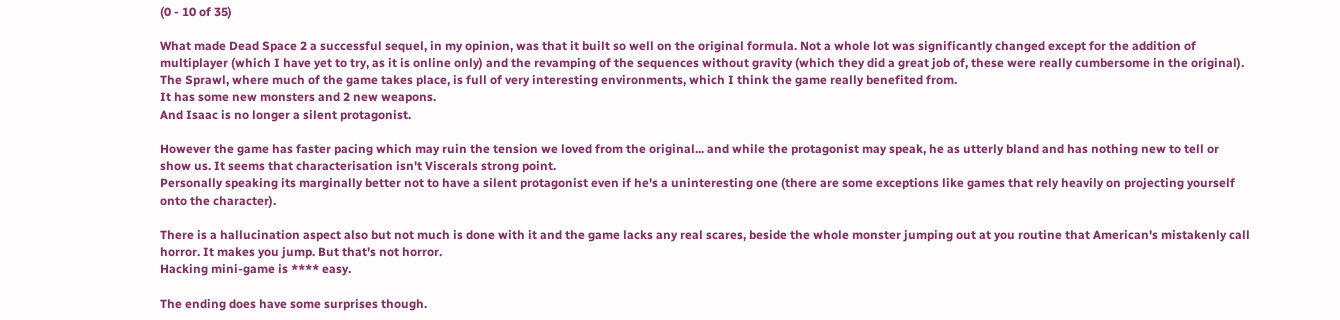(0 - 10 of 35)

What made Dead Space 2 a successful sequel, in my opinion, was that it built so well on the original formula. Not a whole lot was significantly changed except for the addition of multiplayer (which I have yet to try, as it is online only) and the revamping of the sequences without gravity (which they did a great job of, these were really cumbersome in the original). The Sprawl, where much of the game takes place, is full of very interesting environments, which I think the game really benefited from.
It has some new monsters and 2 new weapons.
And Isaac is no longer a silent protagonist.

However the game has faster pacing which may ruin the tension we loved from the original... and while the protagonist may speak, he as utterly bland and has nothing new to tell or show us. It seems that characterisation isn't Viscerals strong point.
Personally speaking its marginally better not to have a silent protagonist even if he's a uninteresting one (there are some exceptions like games that rely heavily on projecting yourself onto the character).

There is a hallucination aspect also but not much is done with it and the game lacks any real scares, beside the whole monster jumping out at you routine that American's mistakenly call horror. It makes you jump. But that's not horror.
Hacking mini-game is **** easy.

The ending does have some surprises though.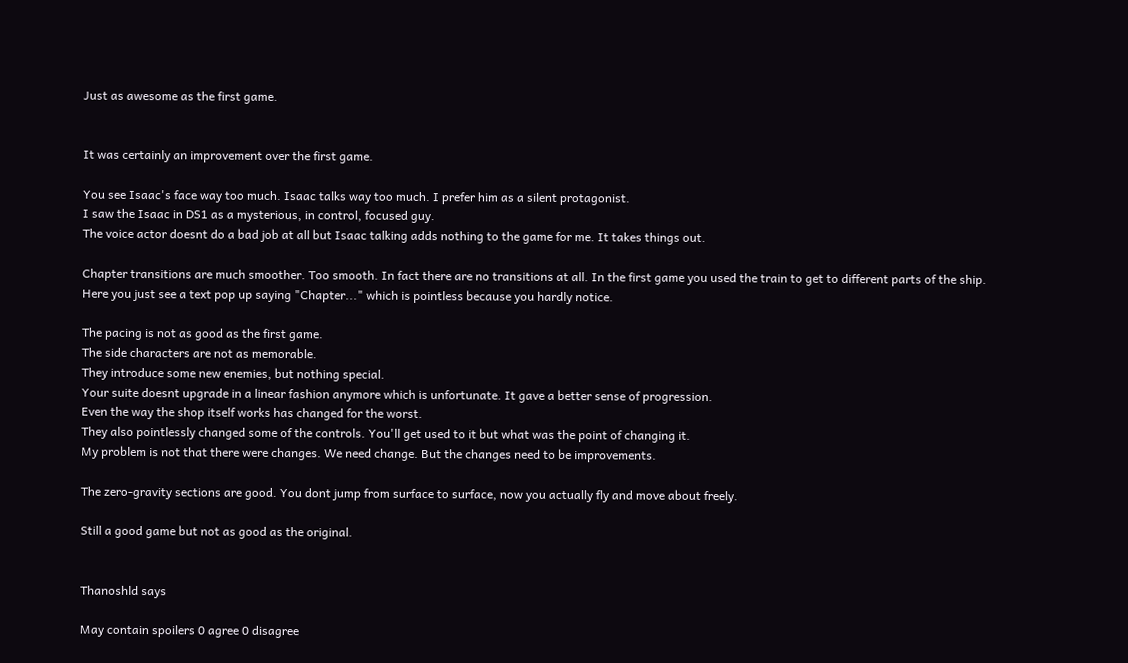Just as awesome as the first game.


It was certainly an improvement over the first game.

You see Isaac's face way too much. Isaac talks way too much. I prefer him as a silent protagonist.
I saw the Isaac in DS1 as a mysterious, in control, focused guy.
The voice actor doesnt do a bad job at all but Isaac talking adds nothing to the game for me. It takes things out.

Chapter transitions are much smoother. Too smooth. In fact there are no transitions at all. In the first game you used the train to get to different parts of the ship.
Here you just see a text pop up saying "Chapter..." which is pointless because you hardly notice.

The pacing is not as good as the first game.
The side characters are not as memorable.
They introduce some new enemies, but nothing special.
Your suite doesnt upgrade in a linear fashion anymore which is unfortunate. It gave a better sense of progression.
Even the way the shop itself works has changed for the worst.
They also pointlessly changed some of the controls. You'll get used to it but what was the point of changing it.
My problem is not that there were changes. We need change. But the changes need to be improvements.

The zero-gravity sections are good. You dont jump from surface to surface, now you actually fly and move about freely.

Still a good game but not as good as the original.


Thanoshld says

May contain spoilers 0 agree 0 disagree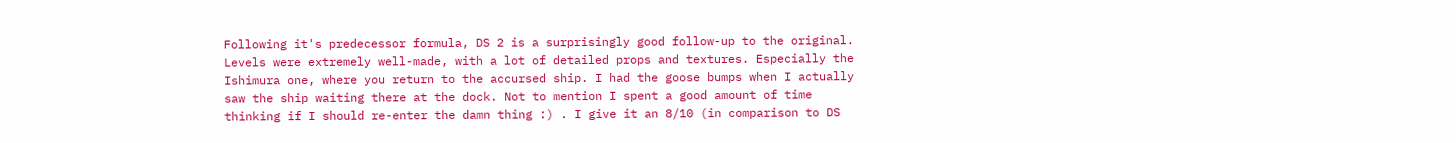Following it's predecessor formula, DS 2 is a surprisingly good follow-up to the original. Levels were extremely well-made, with a lot of detailed props and textures. Especially the Ishimura one, where you return to the accursed ship. I had the goose bumps when I actually saw the ship waiting there at the dock. Not to mention I spent a good amount of time thinking if I should re-enter the damn thing :) . I give it an 8/10 (in comparison to DS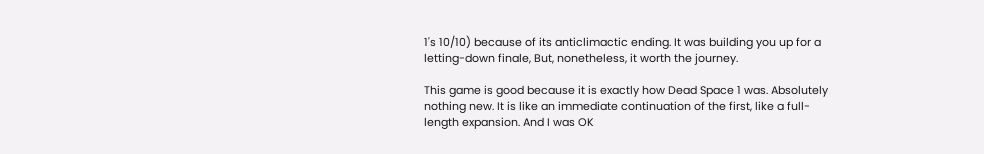1's 10/10) because of its anticlimactic ending. It was building you up for a letting-down finale, But, nonetheless, it worth the journey.

This game is good because it is exactly how Dead Space 1 was. Absolutely nothing new. It is like an immediate continuation of the first, like a full-length expansion. And I was OK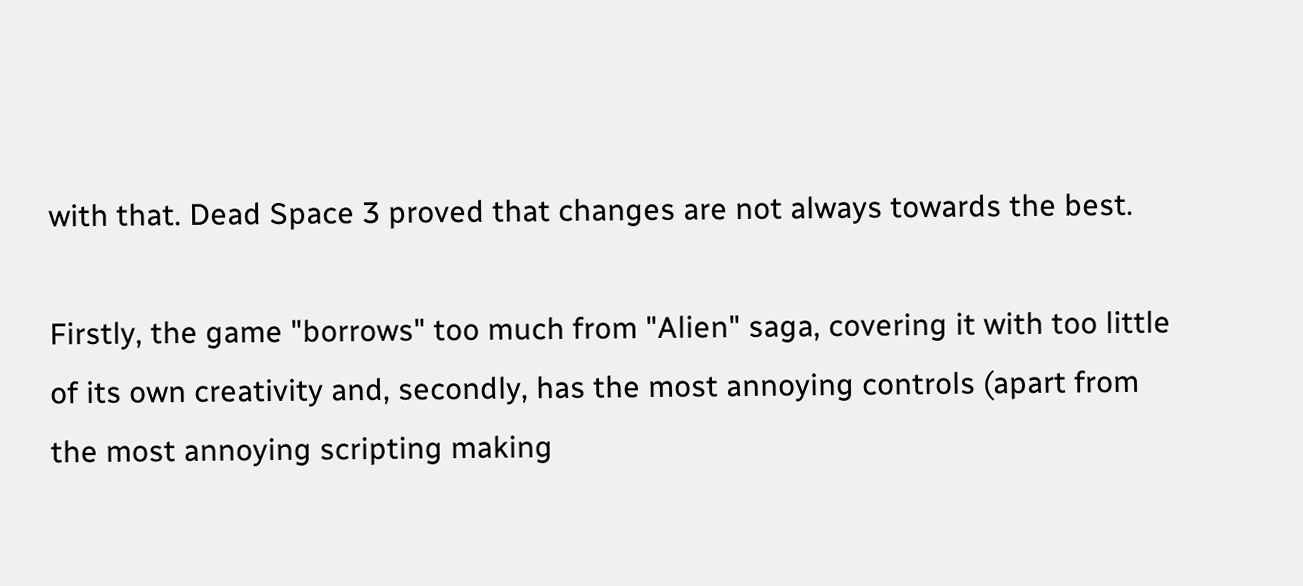with that. Dead Space 3 proved that changes are not always towards the best.

Firstly, the game "borrows" too much from "Alien" saga, covering it with too little of its own creativity and, secondly, has the most annoying controls (apart from the most annoying scripting making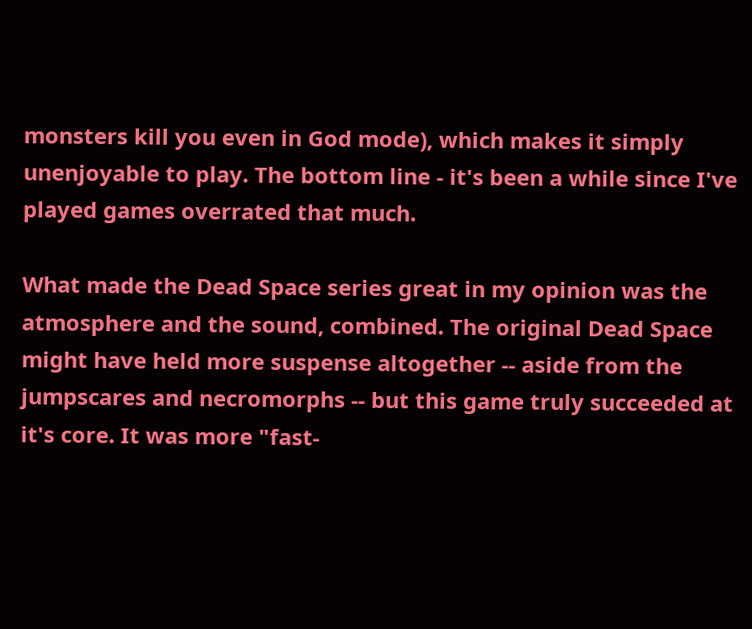monsters kill you even in God mode), which makes it simply unenjoyable to play. The bottom line - it's been a while since I've played games overrated that much.

What made the Dead Space series great in my opinion was the atmosphere and the sound, combined. The original Dead Space might have held more suspense altogether -- aside from the jumpscares and necromorphs -- but this game truly succeeded at it's core. It was more "fast-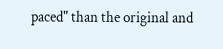paced" than the original and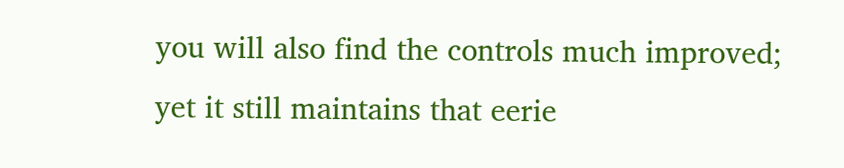you will also find the controls much improved; yet it still maintains that eerie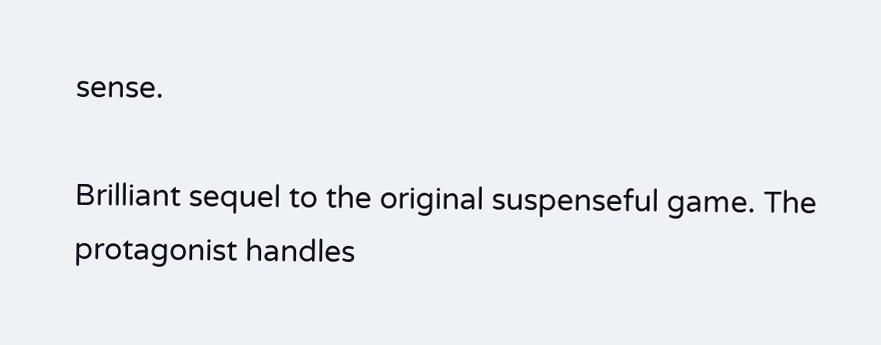sense.

Brilliant sequel to the original suspenseful game. The protagonist handles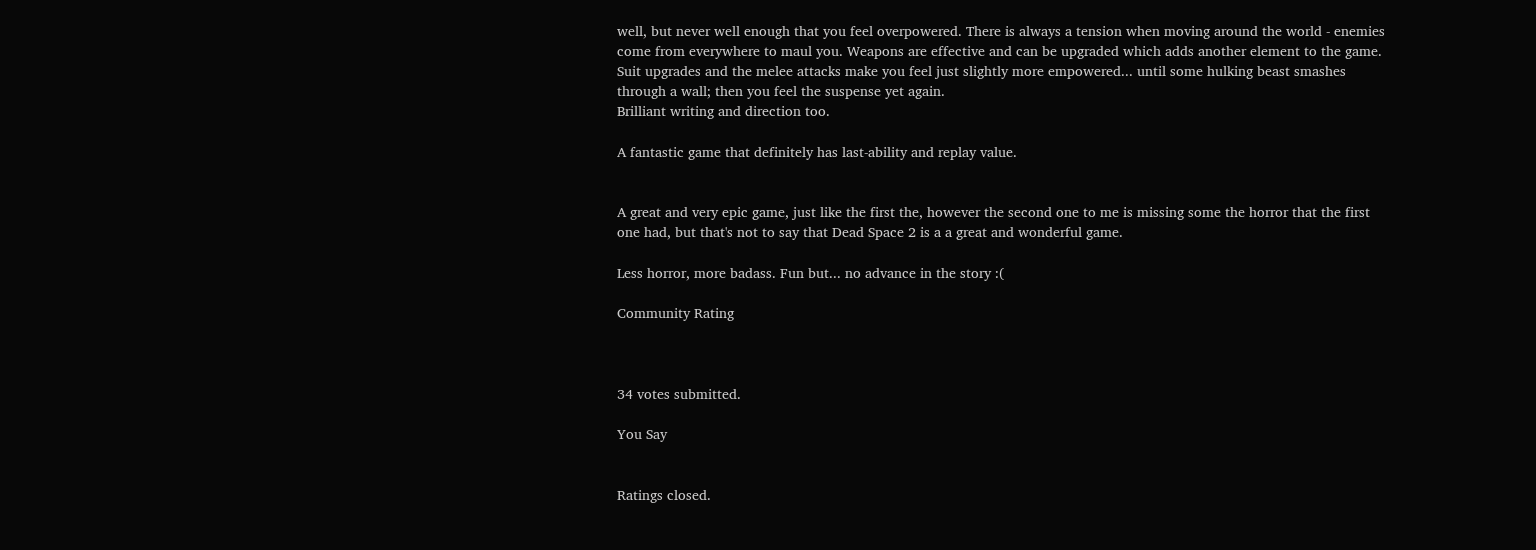well, but never well enough that you feel overpowered. There is always a tension when moving around the world - enemies come from everywhere to maul you. Weapons are effective and can be upgraded which adds another element to the game. Suit upgrades and the melee attacks make you feel just slightly more empowered... until some hulking beast smashes through a wall; then you feel the suspense yet again.
Brilliant writing and direction too.

A fantastic game that definitely has last-ability and replay value.


A great and very epic game, just like the first the, however the second one to me is missing some the horror that the first one had, but that's not to say that Dead Space 2 is a a great and wonderful game.

Less horror, more badass. Fun but... no advance in the story :(

Community Rating



34 votes submitted.

You Say


Ratings closed.